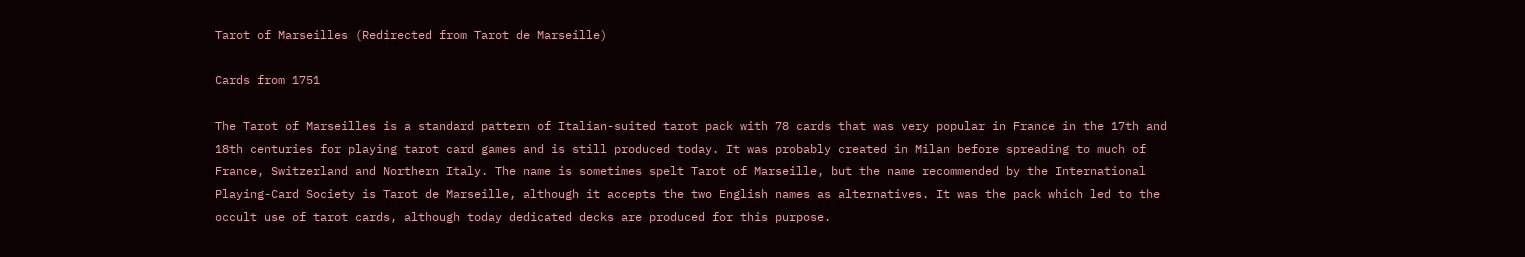Tarot of Marseilles (Redirected from Tarot de Marseille)

Cards from 1751

The Tarot of Marseilles is a standard pattern of Italian-suited tarot pack with 78 cards that was very popular in France in the 17th and 18th centuries for playing tarot card games and is still produced today. It was probably created in Milan before spreading to much of France, Switzerland and Northern Italy. The name is sometimes spelt Tarot of Marseille, but the name recommended by the International Playing-Card Society is Tarot de Marseille, although it accepts the two English names as alternatives. It was the pack which led to the occult use of tarot cards, although today dedicated decks are produced for this purpose.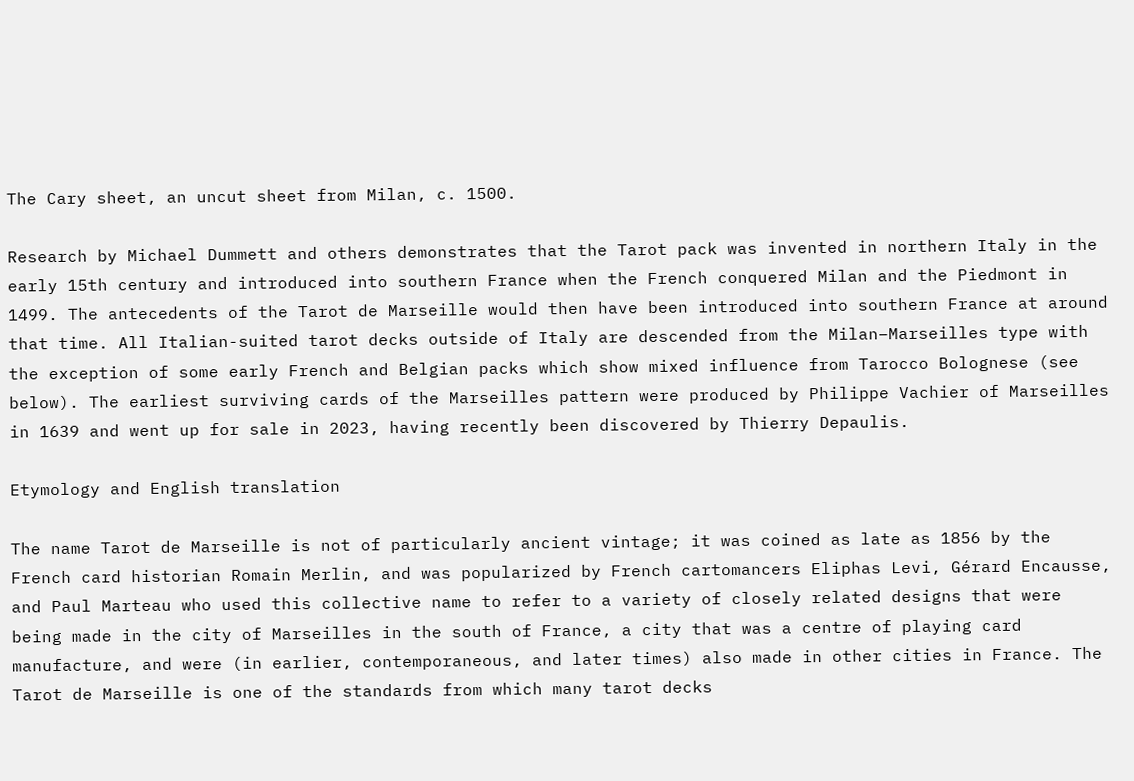The Cary sheet, an uncut sheet from Milan, c. 1500.

Research by Michael Dummett and others demonstrates that the Tarot pack was invented in northern Italy in the early 15th century and introduced into southern France when the French conquered Milan and the Piedmont in 1499. The antecedents of the Tarot de Marseille would then have been introduced into southern France at around that time. All Italian-suited tarot decks outside of Italy are descended from the Milan–Marseilles type with the exception of some early French and Belgian packs which show mixed influence from Tarocco Bolognese (see below). The earliest surviving cards of the Marseilles pattern were produced by Philippe Vachier of Marseilles in 1639 and went up for sale in 2023, having recently been discovered by Thierry Depaulis.

Etymology and English translation

The name Tarot de Marseille is not of particularly ancient vintage; it was coined as late as 1856 by the French card historian Romain Merlin, and was popularized by French cartomancers Eliphas Levi, Gérard Encausse, and Paul Marteau who used this collective name to refer to a variety of closely related designs that were being made in the city of Marseilles in the south of France, a city that was a centre of playing card manufacture, and were (in earlier, contemporaneous, and later times) also made in other cities in France. The Tarot de Marseille is one of the standards from which many tarot decks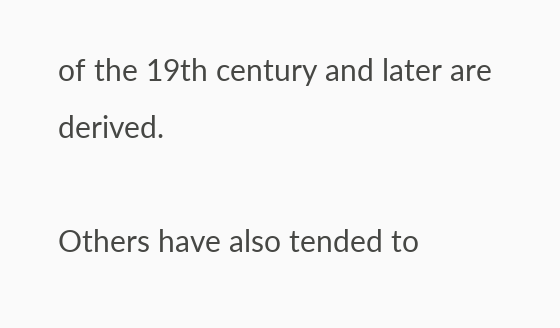of the 19th century and later are derived.

Others have also tended to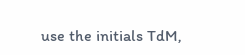use the initials TdM,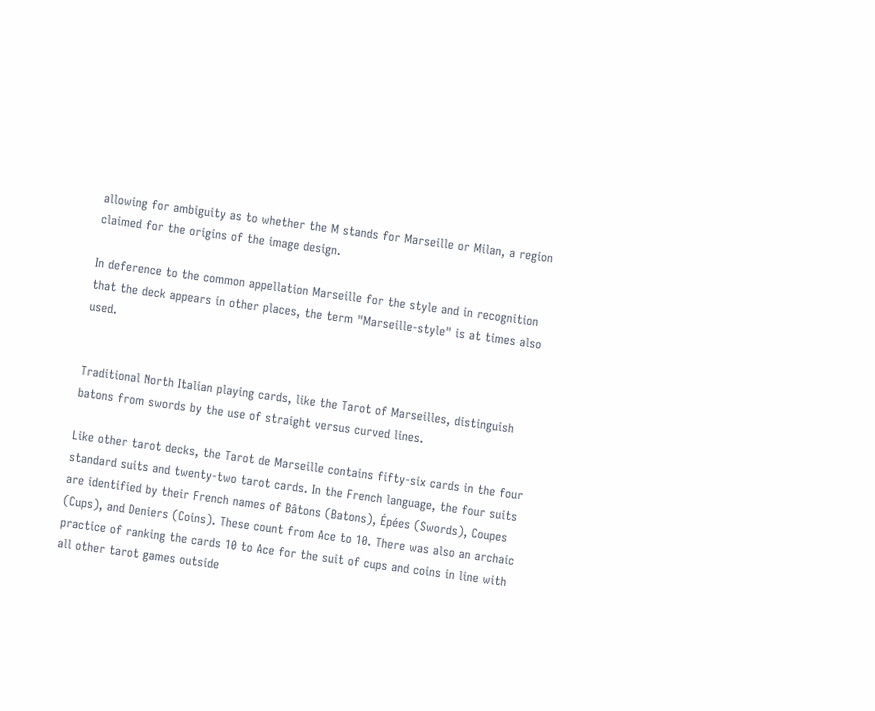allowing for ambiguity as to whether the M stands for Marseille or Milan, a region claimed for the origins of the image design.

In deference to the common appellation Marseille for the style and in recognition that the deck appears in other places, the term "Marseille-style" is at times also used.


Traditional North Italian playing cards, like the Tarot of Marseilles, distinguish batons from swords by the use of straight versus curved lines.

Like other tarot decks, the Tarot de Marseille contains fifty-six cards in the four standard suits and twenty-two tarot cards. In the French language, the four suits are identified by their French names of Bâtons (Batons), Épées (Swords), Coupes (Cups), and Deniers (Coins). These count from Ace to 10. There was also an archaic practice of ranking the cards 10 to Ace for the suit of cups and coins in line with all other tarot games outside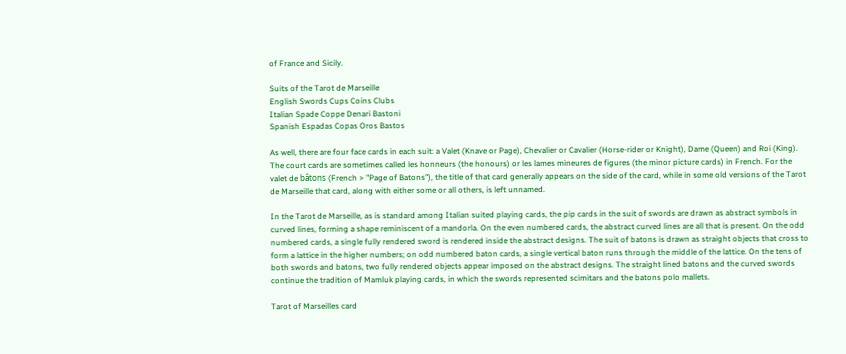of France and Sicily.

Suits of the Tarot de Marseille
English Swords Cups Coins Clubs
Italian Spade Coppe Denari Bastoni
Spanish Espadas Copas Oros Bastos

As well, there are four face cards in each suit: a Valet (Knave or Page), Chevalier or Cavalier (Horse-rider or Knight), Dame (Queen) and Roi (King). The court cards are sometimes called les honneurs (the honours) or les lames mineures de figures (the minor picture cards) in French. For the valet de bâtons (French > "Page of Batons"), the title of that card generally appears on the side of the card, while in some old versions of the Tarot de Marseille that card, along with either some or all others, is left unnamed.

In the Tarot de Marseille, as is standard among Italian suited playing cards, the pip cards in the suit of swords are drawn as abstract symbols in curved lines, forming a shape reminiscent of a mandorla. On the even numbered cards, the abstract curved lines are all that is present. On the odd numbered cards, a single fully rendered sword is rendered inside the abstract designs. The suit of batons is drawn as straight objects that cross to form a lattice in the higher numbers; on odd numbered baton cards, a single vertical baton runs through the middle of the lattice. On the tens of both swords and batons, two fully rendered objects appear imposed on the abstract designs. The straight lined batons and the curved swords continue the tradition of Mamluk playing cards, in which the swords represented scimitars and the batons polo mallets.

Tarot of Marseilles card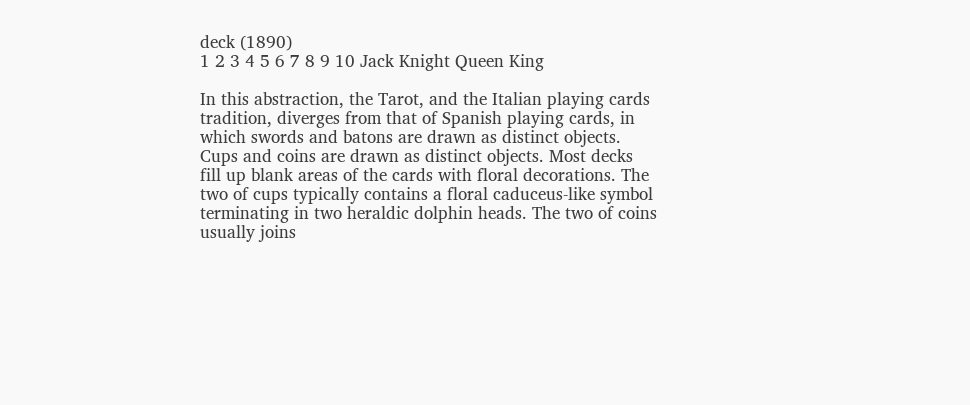deck (1890)
1 2 3 4 5 6 7 8 9 10 Jack Knight Queen King

In this abstraction, the Tarot, and the Italian playing cards tradition, diverges from that of Spanish playing cards, in which swords and batons are drawn as distinct objects. Cups and coins are drawn as distinct objects. Most decks fill up blank areas of the cards with floral decorations. The two of cups typically contains a floral caduceus-like symbol terminating in two heraldic dolphin heads. The two of coins usually joins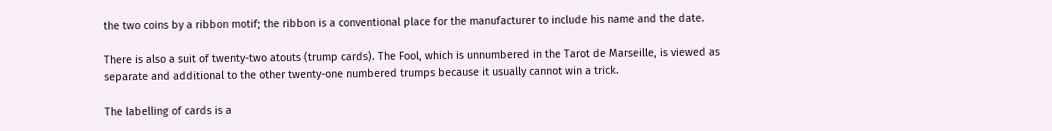the two coins by a ribbon motif; the ribbon is a conventional place for the manufacturer to include his name and the date.

There is also a suit of twenty-two atouts (trump cards). The Fool, which is unnumbered in the Tarot de Marseille, is viewed as separate and additional to the other twenty-one numbered trumps because it usually cannot win a trick.

The labelling of cards is a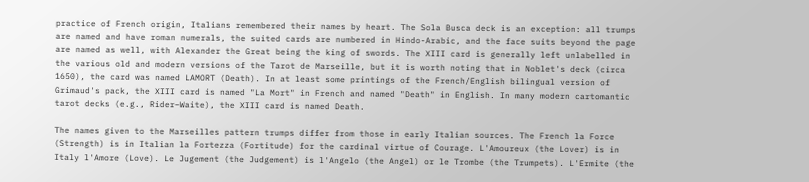practice of French origin, Italians remembered their names by heart. The Sola Busca deck is an exception: all trumps are named and have roman numerals, the suited cards are numbered in Hindo-Arabic, and the face suits beyond the page are named as well, with Alexander the Great being the king of swords. The XIII card is generally left unlabelled in the various old and modern versions of the Tarot de Marseille, but it is worth noting that in Noblet's deck (circa 1650), the card was named LAMORT (Death). In at least some printings of the French/English bilingual version of Grimaud's pack, the XIII card is named "La Mort" in French and named "Death" in English. In many modern cartomantic tarot decks (e.g., Rider–Waite), the XIII card is named Death.

The names given to the Marseilles pattern trumps differ from those in early Italian sources. The French la Force (Strength) is in Italian la Fortezza (Fortitude) for the cardinal virtue of Courage. L'Amoureux (the Lover) is in Italy l'Amore (Love). Le Jugement (the Judgement) is l'Angelo (the Angel) or le Trombe (the Trumpets). L'Ermite (the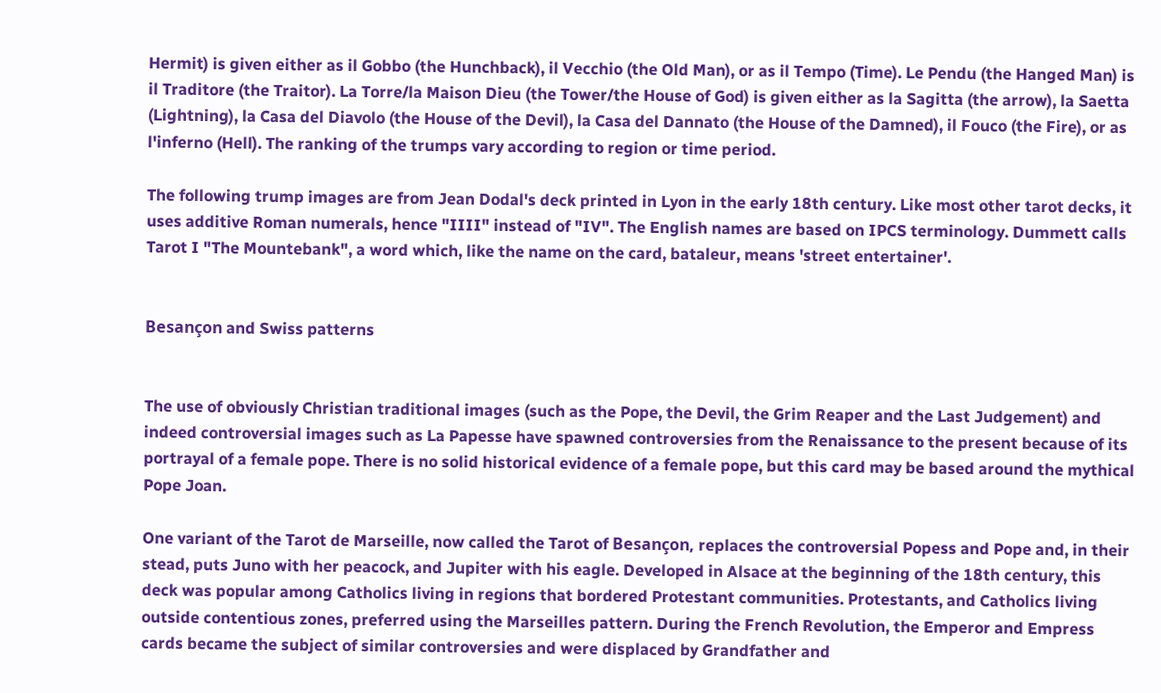Hermit) is given either as il Gobbo (the Hunchback), il Vecchio (the Old Man), or as il Tempo (Time). Le Pendu (the Hanged Man) is il Traditore (the Traitor). La Torre/la Maison Dieu (the Tower/the House of God) is given either as la Sagitta (the arrow), la Saetta (Lightning), la Casa del Diavolo (the House of the Devil), la Casa del Dannato (the House of the Damned), il Fouco (the Fire), or as l'inferno (Hell). The ranking of the trumps vary according to region or time period.

The following trump images are from Jean Dodal's deck printed in Lyon in the early 18th century. Like most other tarot decks, it uses additive Roman numerals, hence "IIII" instead of "IV". The English names are based on IPCS terminology. Dummett calls Tarot I "The Mountebank", a word which, like the name on the card, bataleur, means 'street entertainer'.


Besançon and Swiss patterns


The use of obviously Christian traditional images (such as the Pope, the Devil, the Grim Reaper and the Last Judgement) and indeed controversial images such as La Papesse have spawned controversies from the Renaissance to the present because of its portrayal of a female pope. There is no solid historical evidence of a female pope, but this card may be based around the mythical Pope Joan.

One variant of the Tarot de Marseille, now called the Tarot of Besançon, replaces the controversial Popess and Pope and, in their stead, puts Juno with her peacock, and Jupiter with his eagle. Developed in Alsace at the beginning of the 18th century, this deck was popular among Catholics living in regions that bordered Protestant communities. Protestants, and Catholics living outside contentious zones, preferred using the Marseilles pattern. During the French Revolution, the Emperor and Empress cards became the subject of similar controversies and were displaced by Grandfather and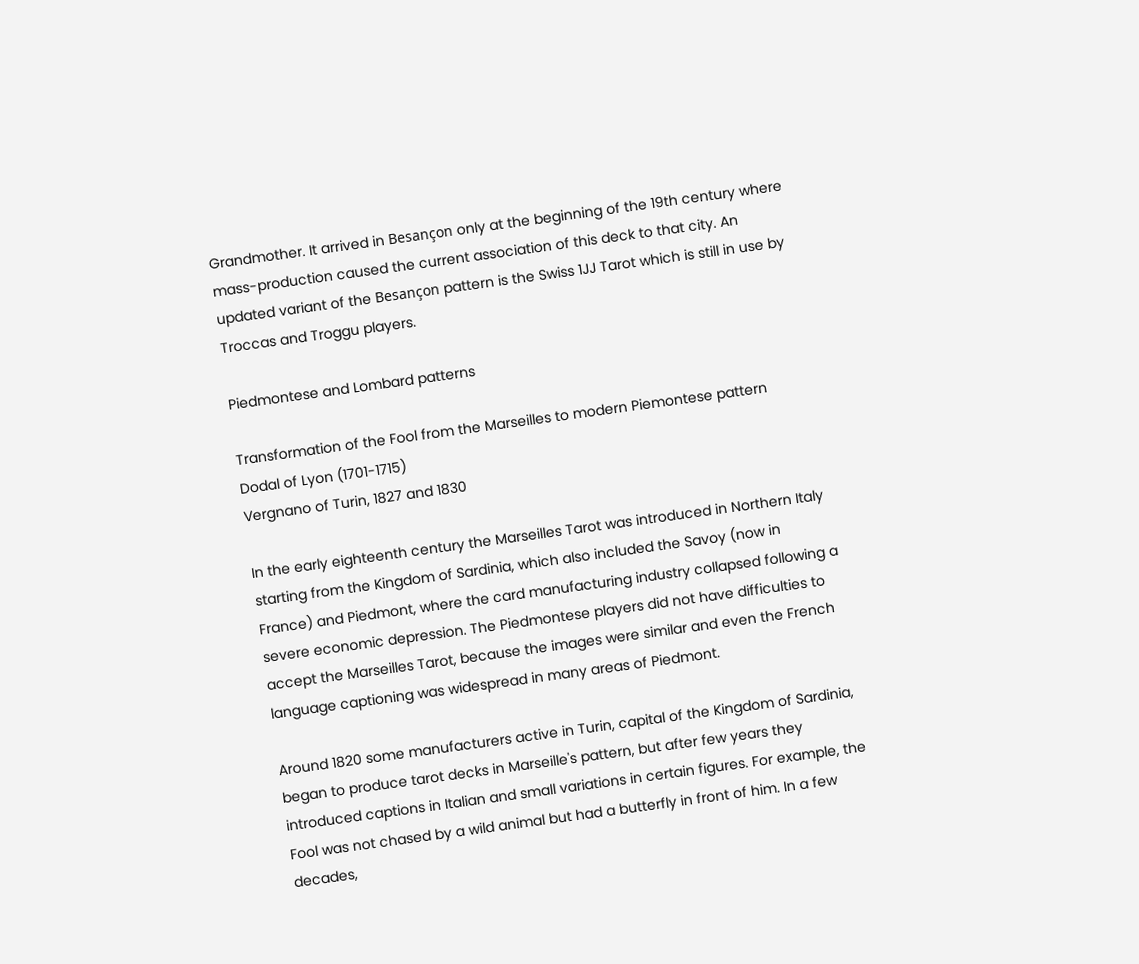Grandmother. It arrived in Besançon only at the beginning of the 19th century where mass-production caused the current association of this deck to that city. An updated variant of the Besançon pattern is the Swiss 1JJ Tarot which is still in use by Troccas and Troggu players.

Piedmontese and Lombard patterns

Transformation of the Fool from the Marseilles to modern Piemontese pattern
Dodal of Lyon (1701-1715)
Vergnano of Turin, 1827 and 1830

In the early eighteenth century the Marseilles Tarot was introduced in Northern Italy starting from the Kingdom of Sardinia, which also included the Savoy (now in France) and Piedmont, where the card manufacturing industry collapsed following a severe economic depression. The Piedmontese players did not have difficulties to accept the Marseilles Tarot, because the images were similar and even the French language captioning was widespread in many areas of Piedmont.

Around 1820 some manufacturers active in Turin, capital of the Kingdom of Sardinia, began to produce tarot decks in Marseille's pattern, but after few years they introduced captions in Italian and small variations in certain figures. For example, the Fool was not chased by a wild animal but had a butterfly in front of him. In a few decades,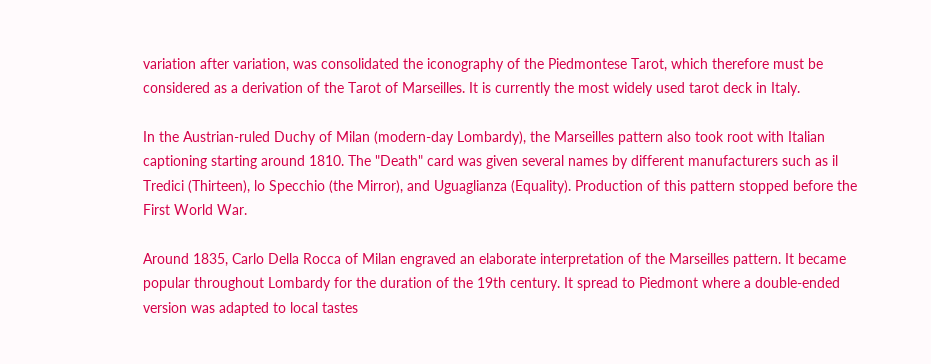variation after variation, was consolidated the iconography of the Piedmontese Tarot, which therefore must be considered as a derivation of the Tarot of Marseilles. It is currently the most widely used tarot deck in Italy.

In the Austrian-ruled Duchy of Milan (modern-day Lombardy), the Marseilles pattern also took root with Italian captioning starting around 1810. The "Death" card was given several names by different manufacturers such as il Tredici (Thirteen), lo Specchio (the Mirror), and Uguaglianza (Equality). Production of this pattern stopped before the First World War.

Around 1835, Carlo Della Rocca of Milan engraved an elaborate interpretation of the Marseilles pattern. It became popular throughout Lombardy for the duration of the 19th century. It spread to Piedmont where a double-ended version was adapted to local tastes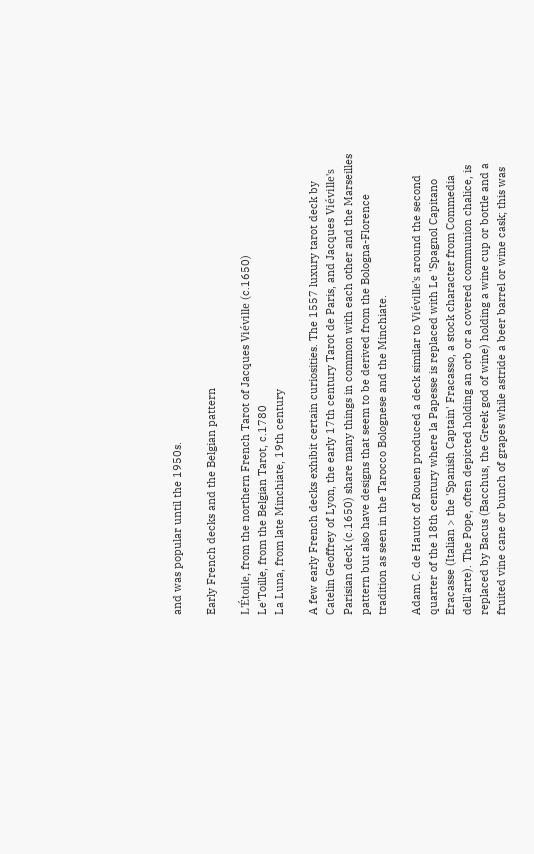and was popular until the 1950s.

Early French decks and the Belgian pattern

L'Étoile, from the northern French Tarot of Jacques Viéville (c.1650)
Le'Toille, from the Belgian Tarot, c.1780
La Luna, from late Minchiate, 19th century

A few early French decks exhibit certain curiosities. The 1557 luxury tarot deck by Catelin Geoffrey of Lyon, the early 17th century Tarot de Paris, and Jacques Viéville's Parisian deck (c.1650) share many things in common with each other and the Marseilles pattern but also have designs that seem to be derived from the Bologna-Florence tradition as seen in the Tarocco Bolognese and the Minchiate.

Adam C. de Hautot of Rouen produced a deck similar to Viéville's around the second quarter of the 18th century where la Papesse is replaced with Le 'Spagnol Capitano Eracasse (Italian > the 'Spanish Captain' Fracasso, a stock character from Commedia dell'arte). The Pope, often depicted holding an orb or a covered communion chalice, is replaced by Bacus (Bacchus, the Greek god of wine) holding a wine cup or bottle and a fruited vine cane or bunch of grapes while astride a beer barrel or wine cask; this was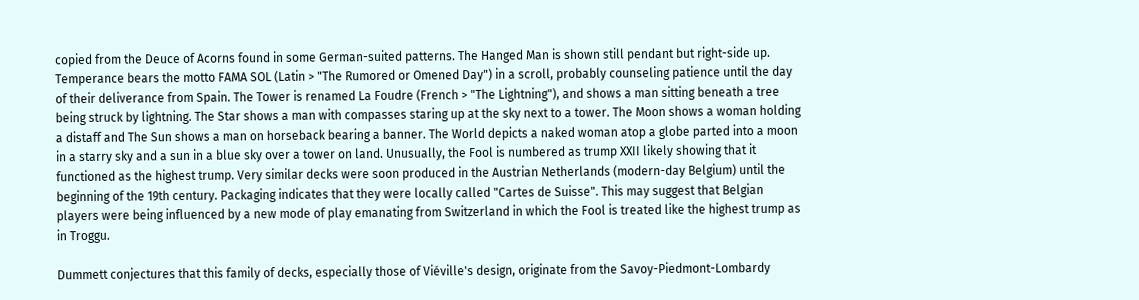copied from the Deuce of Acorns found in some German-suited patterns. The Hanged Man is shown still pendant but right-side up. Temperance bears the motto FAMA SOL (Latin > "The Rumored or Omened Day") in a scroll, probably counseling patience until the day of their deliverance from Spain. The Tower is renamed La Foudre (French > "The Lightning"), and shows a man sitting beneath a tree being struck by lightning. The Star shows a man with compasses staring up at the sky next to a tower. The Moon shows a woman holding a distaff and The Sun shows a man on horseback bearing a banner. The World depicts a naked woman atop a globe parted into a moon in a starry sky and a sun in a blue sky over a tower on land. Unusually, the Fool is numbered as trump XXII likely showing that it functioned as the highest trump. Very similar decks were soon produced in the Austrian Netherlands (modern-day Belgium) until the beginning of the 19th century. Packaging indicates that they were locally called "Cartes de Suisse". This may suggest that Belgian players were being influenced by a new mode of play emanating from Switzerland in which the Fool is treated like the highest trump as in Troggu.

Dummett conjectures that this family of decks, especially those of Viéville's design, originate from the Savoy-Piedmont-Lombardy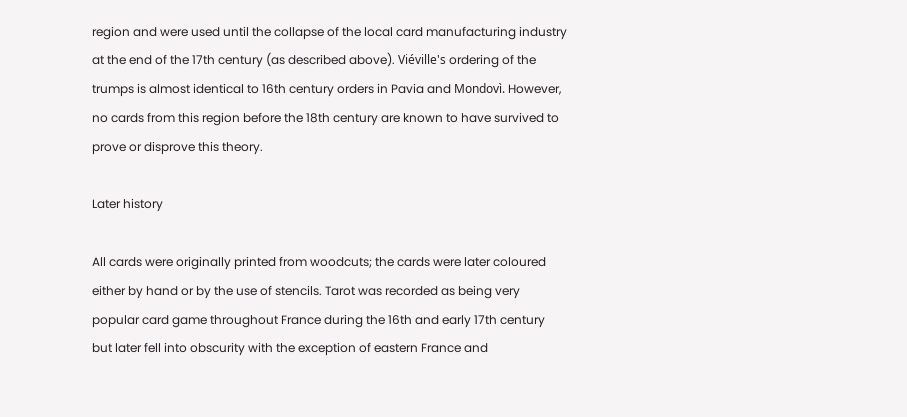region and were used until the collapse of the local card manufacturing industry at the end of the 17th century (as described above). Viéville's ordering of the trumps is almost identical to 16th century orders in Pavia and Mondovì. However, no cards from this region before the 18th century are known to have survived to prove or disprove this theory.

Later history

All cards were originally printed from woodcuts; the cards were later coloured either by hand or by the use of stencils. Tarot was recorded as being very popular card game throughout France during the 16th and early 17th century but later fell into obscurity with the exception of eastern France and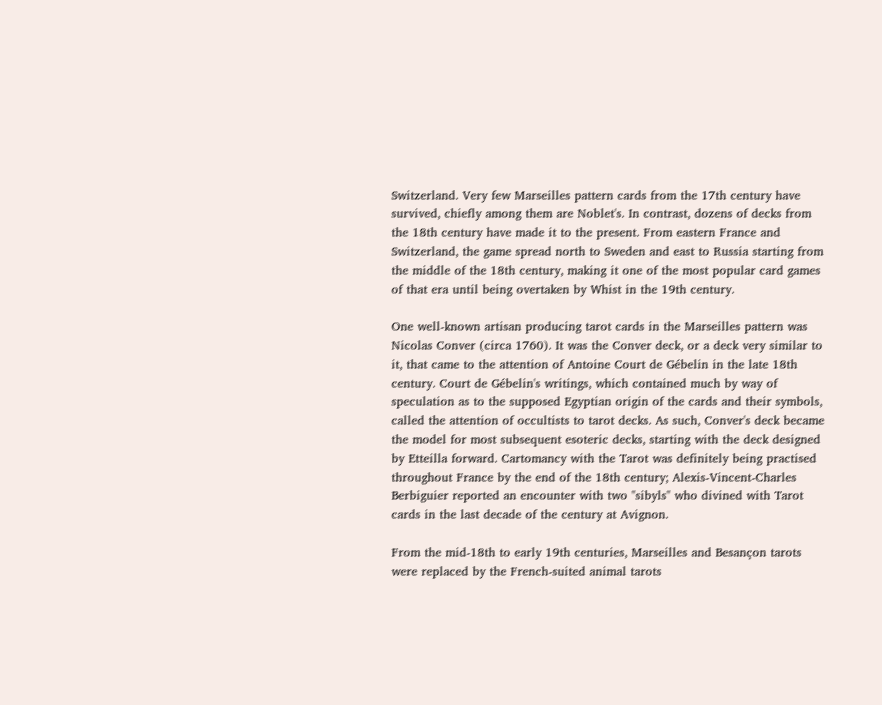Switzerland. Very few Marseilles pattern cards from the 17th century have survived, chiefly among them are Noblet's. In contrast, dozens of decks from the 18th century have made it to the present. From eastern France and Switzerland, the game spread north to Sweden and east to Russia starting from the middle of the 18th century, making it one of the most popular card games of that era until being overtaken by Whist in the 19th century.

One well-known artisan producing tarot cards in the Marseilles pattern was Nicolas Conver (circa 1760). It was the Conver deck, or a deck very similar to it, that came to the attention of Antoine Court de Gébelin in the late 18th century. Court de Gébelin's writings, which contained much by way of speculation as to the supposed Egyptian origin of the cards and their symbols, called the attention of occultists to tarot decks. As such, Conver's deck became the model for most subsequent esoteric decks, starting with the deck designed by Etteilla forward. Cartomancy with the Tarot was definitely being practised throughout France by the end of the 18th century; Alexis-Vincent-Charles Berbiguier reported an encounter with two "sibyls" who divined with Tarot cards in the last decade of the century at Avignon.

From the mid-18th to early 19th centuries, Marseilles and Besançon tarots were replaced by the French-suited animal tarots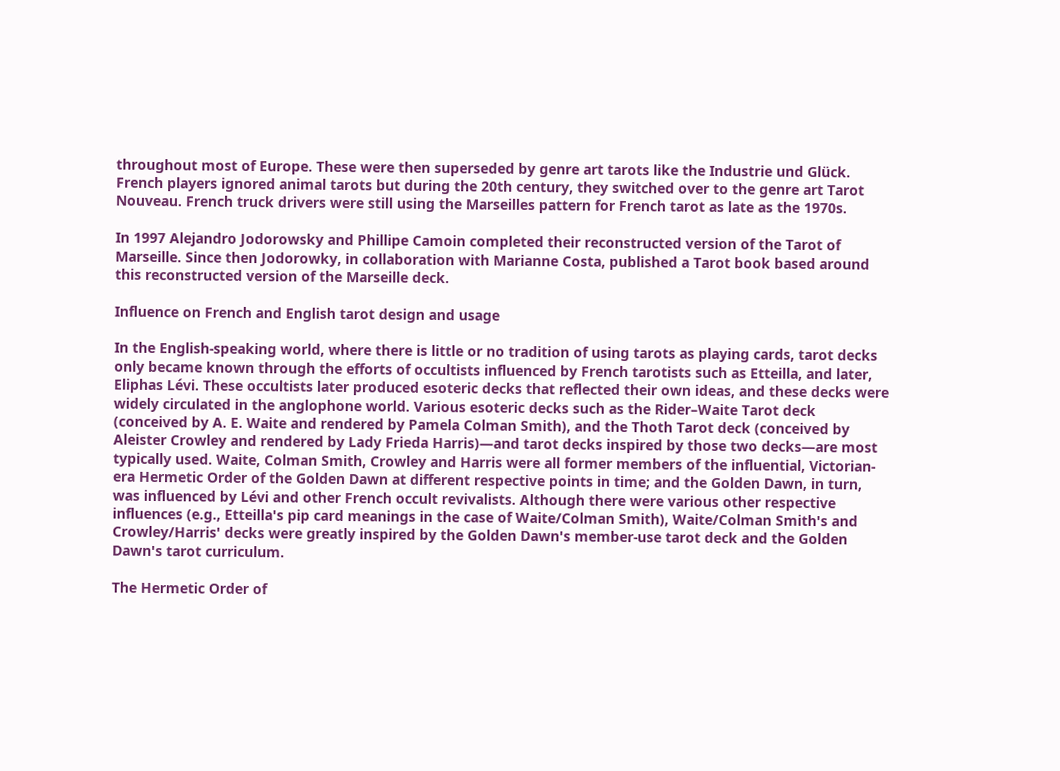throughout most of Europe. These were then superseded by genre art tarots like the Industrie und Glück. French players ignored animal tarots but during the 20th century, they switched over to the genre art Tarot Nouveau. French truck drivers were still using the Marseilles pattern for French tarot as late as the 1970s.

In 1997 Alejandro Jodorowsky and Phillipe Camoin completed their reconstructed version of the Tarot of Marseille. Since then Jodorowky, in collaboration with Marianne Costa, published a Tarot book based around this reconstructed version of the Marseille deck.

Influence on French and English tarot design and usage

In the English-speaking world, where there is little or no tradition of using tarots as playing cards, tarot decks only became known through the efforts of occultists influenced by French tarotists such as Etteilla, and later, Eliphas Lévi. These occultists later produced esoteric decks that reflected their own ideas, and these decks were widely circulated in the anglophone world. Various esoteric decks such as the Rider–Waite Tarot deck (conceived by A. E. Waite and rendered by Pamela Colman Smith), and the Thoth Tarot deck (conceived by Aleister Crowley and rendered by Lady Frieda Harris)—and tarot decks inspired by those two decks—are most typically used. Waite, Colman Smith, Crowley and Harris were all former members of the influential, Victorian-era Hermetic Order of the Golden Dawn at different respective points in time; and the Golden Dawn, in turn, was influenced by Lévi and other French occult revivalists. Although there were various other respective influences (e.g., Etteilla's pip card meanings in the case of Waite/Colman Smith), Waite/Colman Smith's and Crowley/Harris' decks were greatly inspired by the Golden Dawn's member-use tarot deck and the Golden Dawn's tarot curriculum.

The Hermetic Order of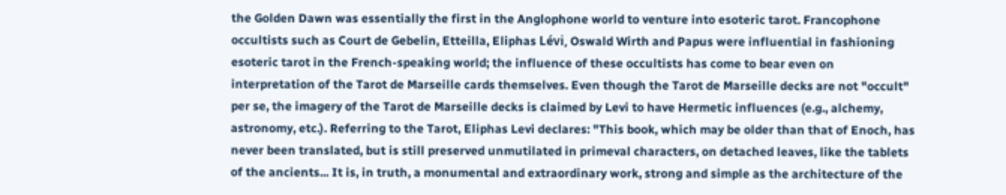the Golden Dawn was essentially the first in the Anglophone world to venture into esoteric tarot. Francophone occultists such as Court de Gebelin, Etteilla, Eliphas Lévi, Oswald Wirth and Papus were influential in fashioning esoteric tarot in the French-speaking world; the influence of these occultists has come to bear even on interpretation of the Tarot de Marseille cards themselves. Even though the Tarot de Marseille decks are not "occult" per se, the imagery of the Tarot de Marseille decks is claimed by Levi to have Hermetic influences (e.g., alchemy, astronomy, etc.). Referring to the Tarot, Eliphas Levi declares: "This book, which may be older than that of Enoch, has never been translated, but is still preserved unmutilated in primeval characters, on detached leaves, like the tablets of the ancients... It is, in truth, a monumental and extraordinary work, strong and simple as the architecture of the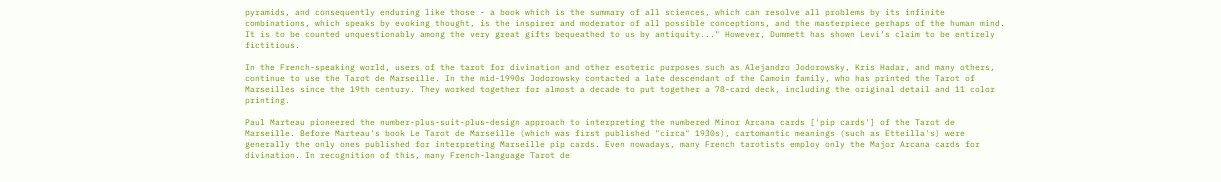pyramids, and consequently enduring like those - a book which is the summary of all sciences, which can resolve all problems by its infinite combinations, which speaks by evoking thought, is the inspirer and moderator of all possible conceptions, and the masterpiece perhaps of the human mind. It is to be counted unquestionably among the very great gifts bequeathed to us by antiquity..." However, Dummett has shown Levi's claim to be entirely fictitious.

In the French-speaking world, users of the tarot for divination and other esoteric purposes such as Alejandro Jodorowsky, Kris Hadar, and many others, continue to use the Tarot de Marseille. In the mid-1990s Jodorowsky contacted a late descendant of the Camoin family, who has printed the Tarot of Marseilles since the 19th century. They worked together for almost a decade to put together a 78-card deck, including the original detail and 11 color printing.

Paul Marteau pioneered the number-plus-suit-plus-design approach to interpreting the numbered Minor Arcana cards ['pip cards'] of the Tarot de Marseille. Before Marteau's book Le Tarot de Marseille (which was first published "circa" 1930s), cartomantic meanings (such as Etteilla's) were generally the only ones published for interpreting Marseille pip cards. Even nowadays, many French tarotists employ only the Major Arcana cards for divination. In recognition of this, many French-language Tarot de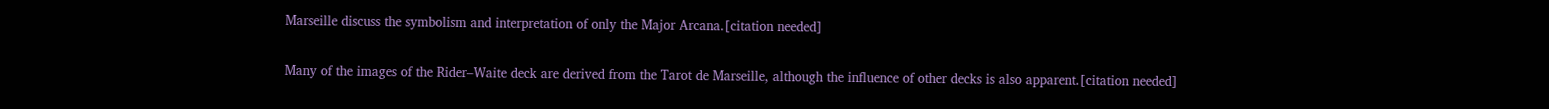Marseille discuss the symbolism and interpretation of only the Major Arcana.[citation needed]

Many of the images of the Rider–Waite deck are derived from the Tarot de Marseille, although the influence of other decks is also apparent.[citation needed]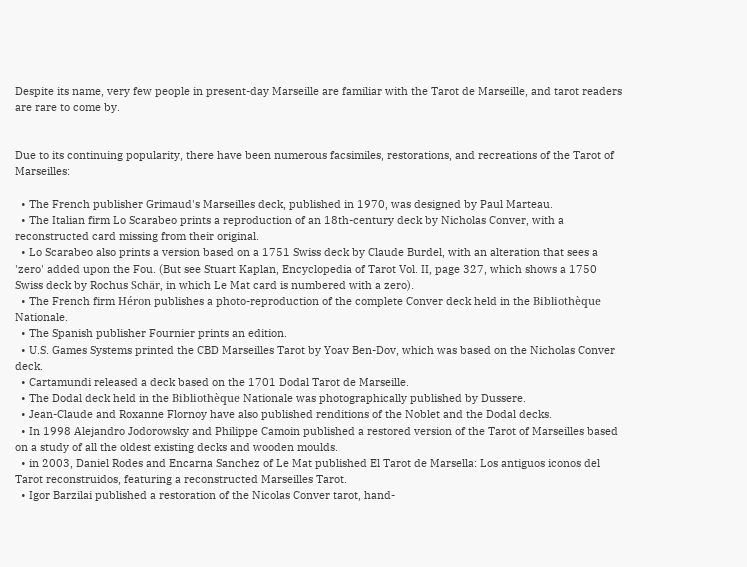Despite its name, very few people in present-day Marseille are familiar with the Tarot de Marseille, and tarot readers are rare to come by.


Due to its continuing popularity, there have been numerous facsimiles, restorations, and recreations of the Tarot of Marseilles:

  • The French publisher Grimaud's Marseilles deck, published in 1970, was designed by Paul Marteau.
  • The Italian firm Lo Scarabeo prints a reproduction of an 18th-century deck by Nicholas Conver, with a reconstructed card missing from their original.
  • Lo Scarabeo also prints a version based on a 1751 Swiss deck by Claude Burdel, with an alteration that sees a 'zero' added upon the Fou. (But see Stuart Kaplan, Encyclopedia of Tarot Vol. II, page 327, which shows a 1750 Swiss deck by Rochus Schär, in which Le Mat card is numbered with a zero).
  • The French firm Héron publishes a photo-reproduction of the complete Conver deck held in the Bibliothèque Nationale.
  • The Spanish publisher Fournier prints an edition.
  • U.S. Games Systems printed the CBD Marseilles Tarot by Yoav Ben-Dov, which was based on the Nicholas Conver deck.
  • Cartamundi released a deck based on the 1701 Dodal Tarot de Marseille.
  • The Dodal deck held in the Bibliothèque Nationale was photographically published by Dussere.
  • Jean-Claude and Roxanne Flornoy have also published renditions of the Noblet and the Dodal decks.
  • In 1998 Alejandro Jodorowsky and Philippe Camoin published a restored version of the Tarot of Marseilles based on a study of all the oldest existing decks and wooden moulds.
  • in 2003, Daniel Rodes and Encarna Sanchez of Le Mat published El Tarot de Marsella: Los antiguos iconos del Tarot reconstruidos, featuring a reconstructed Marseilles Tarot.
  • Igor Barzilai published a restoration of the Nicolas Conver tarot, hand-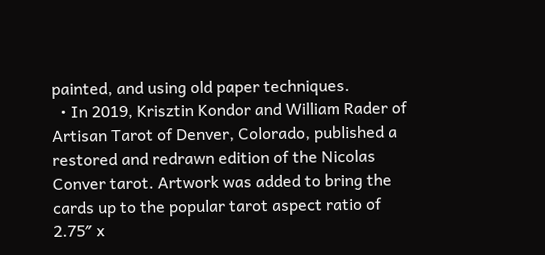painted, and using old paper techniques.
  • In 2019, Krisztin Kondor and William Rader of Artisan Tarot of Denver, Colorado, published a restored and redrawn edition of the Nicolas Conver tarot. Artwork was added to bring the cards up to the popular tarot aspect ratio of 2.75″ x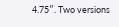4.75″. Two versions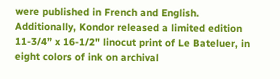were published in French and English. Additionally, Kondor released a limited edition 11-3/4” x 16-1/2" linocut print of Le Bateluer, in eight colors of ink on archival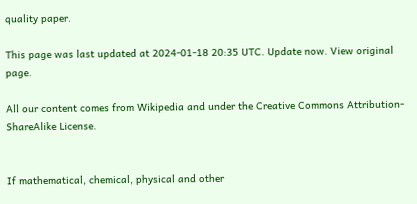quality paper.

This page was last updated at 2024-01-18 20:35 UTC. Update now. View original page.

All our content comes from Wikipedia and under the Creative Commons Attribution-ShareAlike License.


If mathematical, chemical, physical and other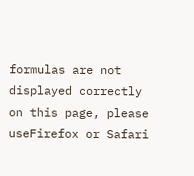formulas are not displayed correctly on this page, please useFirefox or Safari